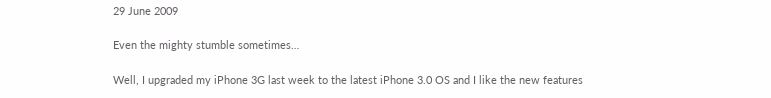29 June 2009

Even the mighty stumble sometimes…

Well, I upgraded my iPhone 3G last week to the latest iPhone 3.0 OS and I like the new features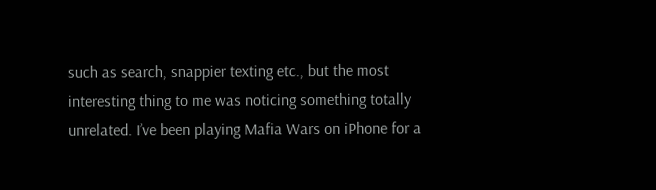such as search, snappier texting etc., but the most interesting thing to me was noticing something totally unrelated. I’ve been playing Mafia Wars on iPhone for a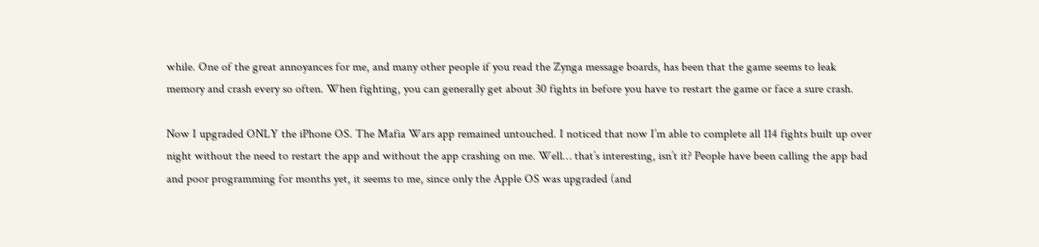while. One of the great annoyances for me, and many other people if you read the Zynga message boards, has been that the game seems to leak memory and crash every so often. When fighting, you can generally get about 30 fights in before you have to restart the game or face a sure crash.

Now I upgraded ONLY the iPhone OS. The Mafia Wars app remained untouched. I noticed that now I’m able to complete all 114 fights built up over night without the need to restart the app and without the app crashing on me. Well… that’s interesting, isn’t it? People have been calling the app bad and poor programming for months yet, it seems to me, since only the Apple OS was upgraded (and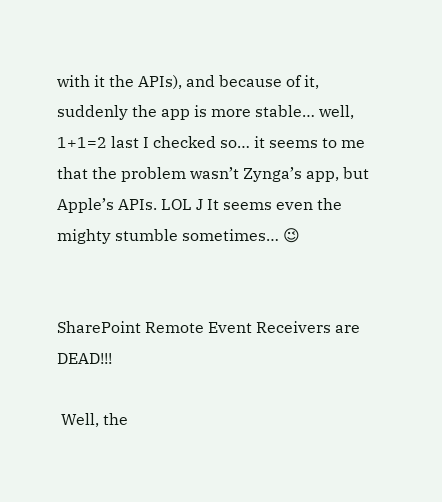with it the APIs), and because of it, suddenly the app is more stable… well, 1+1=2 last I checked so… it seems to me that the problem wasn’t Zynga’s app, but Apple’s APIs. LOL J It seems even the mighty stumble sometimes… 😉


SharePoint Remote Event Receivers are DEAD!!!

 Well, the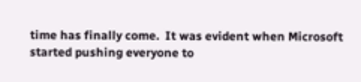time has finally come.  It was evident when Microsoft started pushing everyone to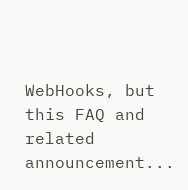WebHooks, but this FAQ and related announcement...